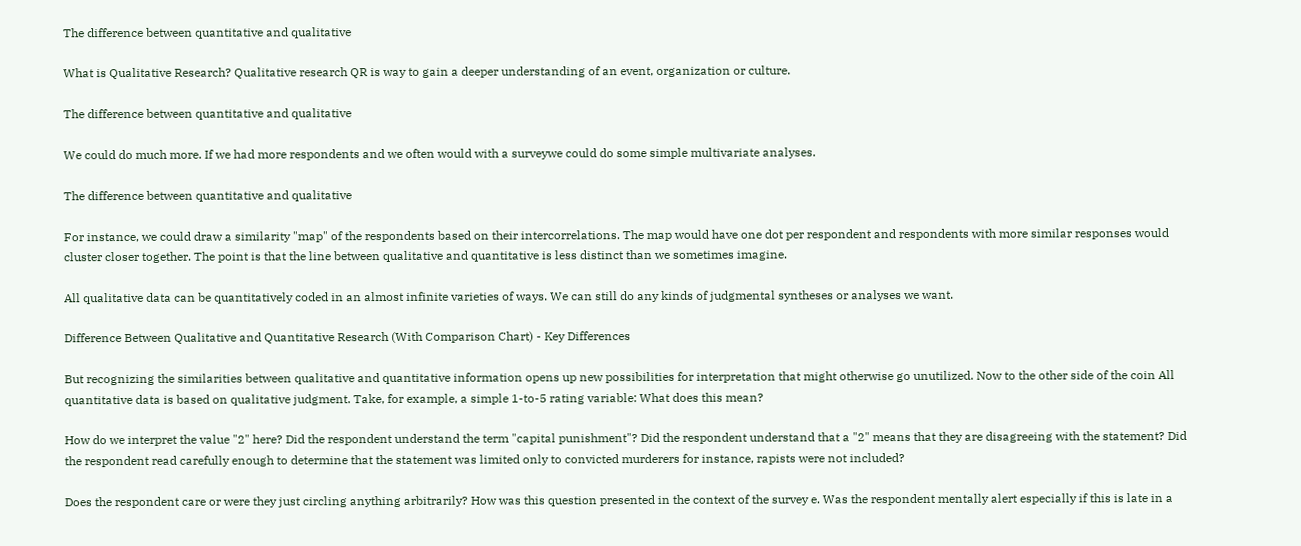The difference between quantitative and qualitative

What is Qualitative Research? Qualitative research QR is way to gain a deeper understanding of an event, organization or culture.

The difference between quantitative and qualitative

We could do much more. If we had more respondents and we often would with a surveywe could do some simple multivariate analyses.

The difference between quantitative and qualitative

For instance, we could draw a similarity "map" of the respondents based on their intercorrelations. The map would have one dot per respondent and respondents with more similar responses would cluster closer together. The point is that the line between qualitative and quantitative is less distinct than we sometimes imagine.

All qualitative data can be quantitatively coded in an almost infinite varieties of ways. We can still do any kinds of judgmental syntheses or analyses we want.

Difference Between Qualitative and Quantitative Research (With Comparison Chart) - Key Differences

But recognizing the similarities between qualitative and quantitative information opens up new possibilities for interpretation that might otherwise go unutilized. Now to the other side of the coin All quantitative data is based on qualitative judgment. Take, for example, a simple 1-to-5 rating variable: What does this mean?

How do we interpret the value "2" here? Did the respondent understand the term "capital punishment"? Did the respondent understand that a "2" means that they are disagreeing with the statement? Did the respondent read carefully enough to determine that the statement was limited only to convicted murderers for instance, rapists were not included?

Does the respondent care or were they just circling anything arbitrarily? How was this question presented in the context of the survey e. Was the respondent mentally alert especially if this is late in a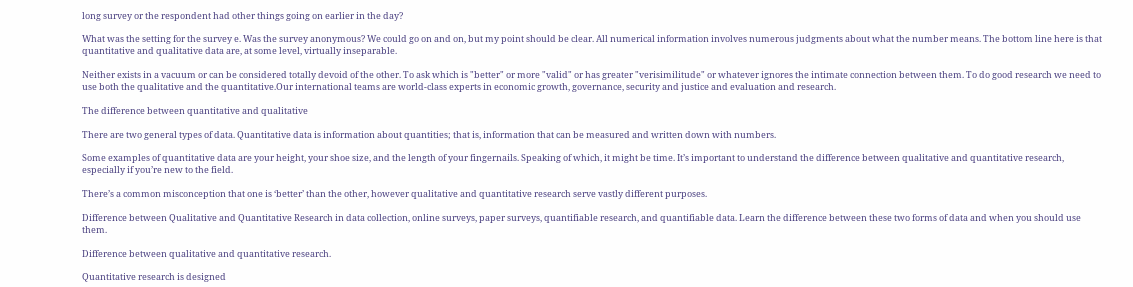long survey or the respondent had other things going on earlier in the day?

What was the setting for the survey e. Was the survey anonymous? We could go on and on, but my point should be clear. All numerical information involves numerous judgments about what the number means. The bottom line here is that quantitative and qualitative data are, at some level, virtually inseparable.

Neither exists in a vacuum or can be considered totally devoid of the other. To ask which is "better" or more "valid" or has greater "verisimilitude" or whatever ignores the intimate connection between them. To do good research we need to use both the qualitative and the quantitative.Our international teams are world-class experts in economic growth, governance, security and justice and evaluation and research.

The difference between quantitative and qualitative

There are two general types of data. Quantitative data is information about quantities; that is, information that can be measured and written down with numbers.

Some examples of quantitative data are your height, your shoe size, and the length of your fingernails. Speaking of which, it might be time. It’s important to understand the difference between qualitative and quantitative research, especially if you’re new to the field.

There’s a common misconception that one is ‘better’ than the other, however qualitative and quantitative research serve vastly different purposes.

Difference between Qualitative and Quantitative Research in data collection, online surveys, paper surveys, quantifiable research, and quantifiable data. Learn the difference between these two forms of data and when you should use them.

Difference between qualitative and quantitative research.

Quantitative research is designed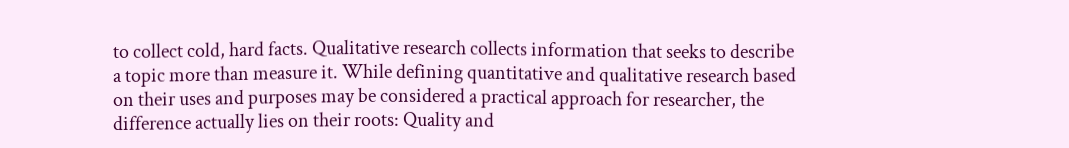to collect cold, hard facts. Qualitative research collects information that seeks to describe a topic more than measure it. While defining quantitative and qualitative research based on their uses and purposes may be considered a practical approach for researcher, the difference actually lies on their roots: Quality and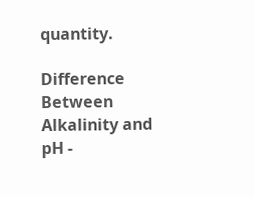quantity.

Difference Between Alkalinity and pH -